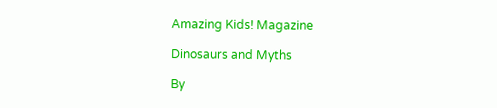Amazing Kids! Magazine

Dinosaurs and Myths

By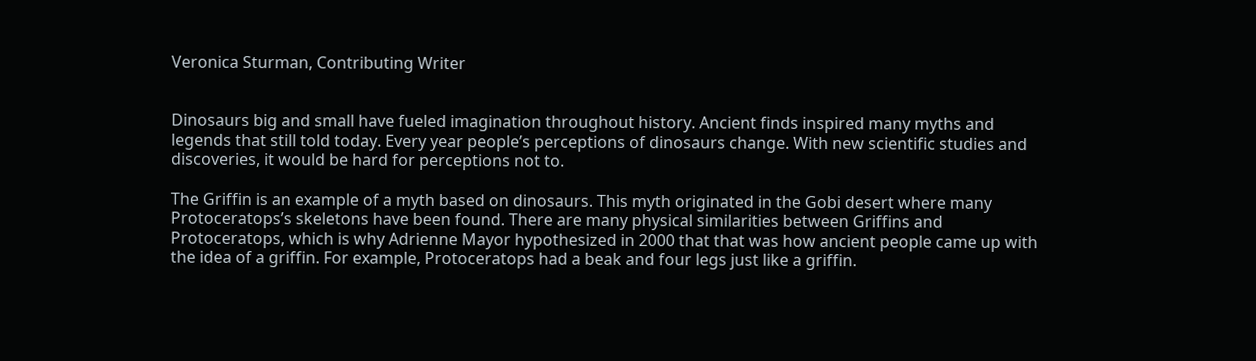Veronica Sturman, Contributing Writer


Dinosaurs big and small have fueled imagination throughout history. Ancient finds inspired many myths and legends that still told today. Every year people’s perceptions of dinosaurs change. With new scientific studies and discoveries, it would be hard for perceptions not to.

The Griffin is an example of a myth based on dinosaurs. This myth originated in the Gobi desert where many Protoceratops’s skeletons have been found. There are many physical similarities between Griffins and Protoceratops, which is why Adrienne Mayor hypothesized in 2000 that that was how ancient people came up with the idea of a griffin. For example, Protoceratops had a beak and four legs just like a griffin.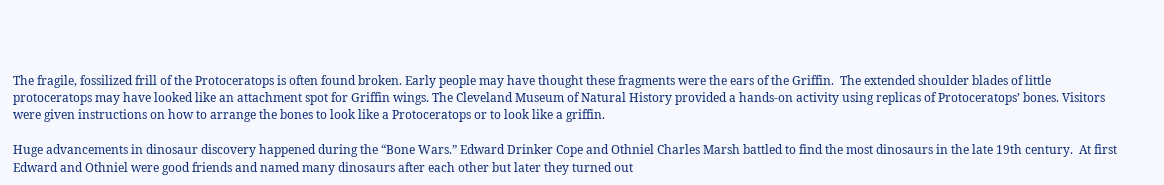The fragile, fossilized frill of the Protoceratops is often found broken. Early people may have thought these fragments were the ears of the Griffin.  The extended shoulder blades of little protoceratops may have looked like an attachment spot for Griffin wings. The Cleveland Museum of Natural History provided a hands-on activity using replicas of Protoceratops’ bones. Visitors were given instructions on how to arrange the bones to look like a Protoceratops or to look like a griffin.

Huge advancements in dinosaur discovery happened during the “Bone Wars.” Edward Drinker Cope and Othniel Charles Marsh battled to find the most dinosaurs in the late 19th century.  At first Edward and Othniel were good friends and named many dinosaurs after each other but later they turned out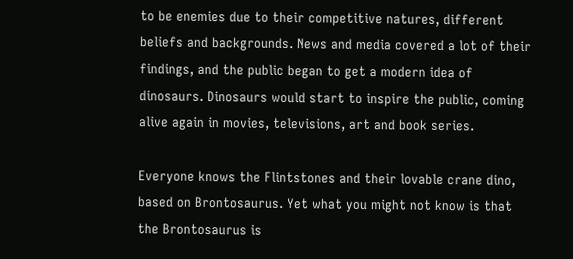to be enemies due to their competitive natures, different beliefs and backgrounds. News and media covered a lot of their findings, and the public began to get a modern idea of dinosaurs. Dinosaurs would start to inspire the public, coming alive again in movies, televisions, art and book series.

Everyone knows the Flintstones and their lovable crane dino, based on Brontosaurus. Yet what you might not know is that the Brontosaurus is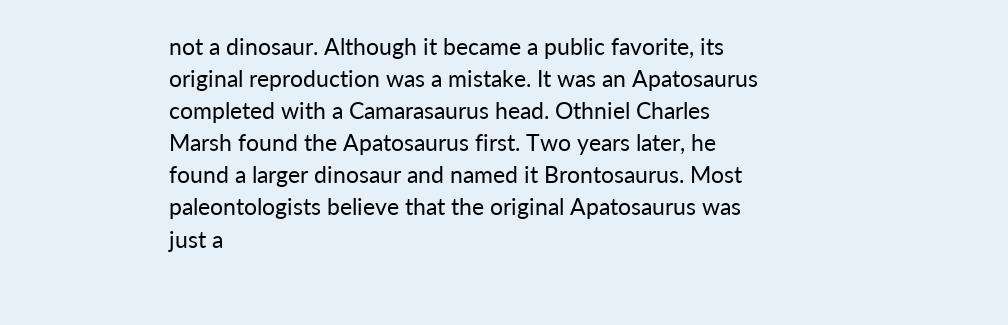not a dinosaur. Although it became a public favorite, its original reproduction was a mistake. It was an Apatosaurus completed with a Camarasaurus head. Othniel Charles Marsh found the Apatosaurus first. Two years later, he found a larger dinosaur and named it Brontosaurus. Most paleontologists believe that the original Apatosaurus was just a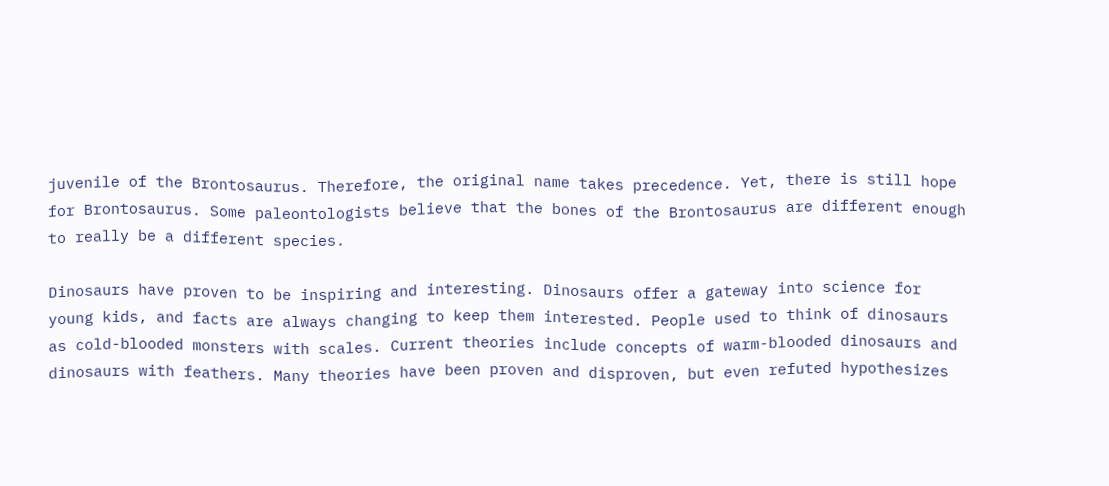juvenile of the Brontosaurus. Therefore, the original name takes precedence. Yet, there is still hope for Brontosaurus. Some paleontologists believe that the bones of the Brontosaurus are different enough to really be a different species.

Dinosaurs have proven to be inspiring and interesting. Dinosaurs offer a gateway into science for young kids, and facts are always changing to keep them interested. People used to think of dinosaurs as cold-blooded monsters with scales. Current theories include concepts of warm-blooded dinosaurs and dinosaurs with feathers. Many theories have been proven and disproven, but even refuted hypothesizes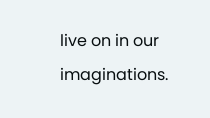live on in our imaginations.